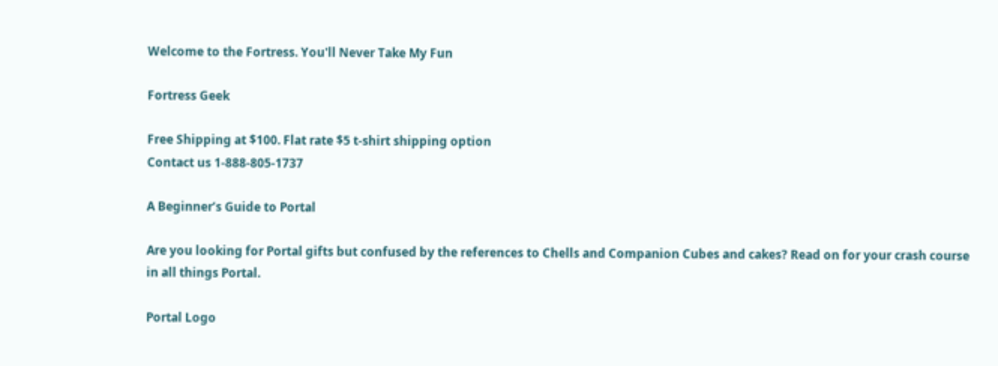Welcome to the Fortress. You'll Never Take My Fun

Fortress Geek

Free Shipping at $100. Flat rate $5 t-shirt shipping option
Contact us 1-888-805-1737

A Beginner’s Guide to Portal

Are you looking for Portal gifts but confused by the references to Chells and Companion Cubes and cakes? Read on for your crash course in all things Portal.

Portal Logo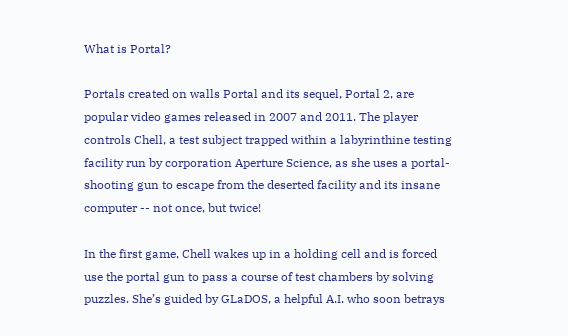What is Portal?

Portals created on walls Portal and its sequel, Portal 2, are popular video games released in 2007 and 2011. The player controls Chell, a test subject trapped within a labyrinthine testing facility run by corporation Aperture Science, as she uses a portal-shooting gun to escape from the deserted facility and its insane computer -- not once, but twice!

In the first game, Chell wakes up in a holding cell and is forced use the portal gun to pass a course of test chambers by solving puzzles. She’s guided by GLaDOS, a helpful A.I. who soon betrays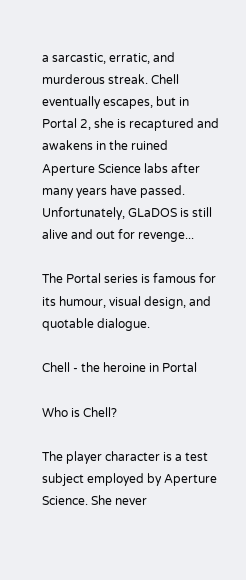a sarcastic, erratic, and murderous streak. Chell eventually escapes, but in Portal 2, she is recaptured and awakens in the ruined Aperture Science labs after many years have passed. Unfortunately, GLaDOS is still alive and out for revenge...

The Portal series is famous for its humour, visual design, and quotable dialogue.

Chell - the heroine in Portal

Who is Chell?

The player character is a test subject employed by Aperture Science. She never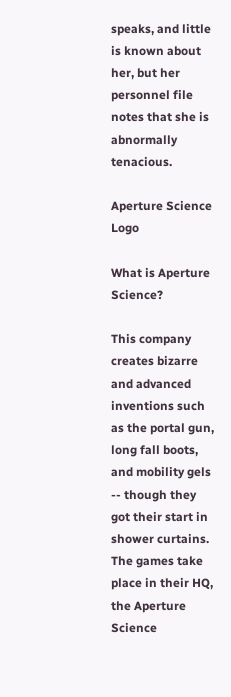speaks, and little is known about her, but her personnel file notes that she is abnormally tenacious.

Aperture Science Logo

What is Aperture Science?

This company creates bizarre and advanced inventions such as the portal gun, long fall boots, and mobility gels -- though they got their start in shower curtains. The games take place in their HQ, the Aperture Science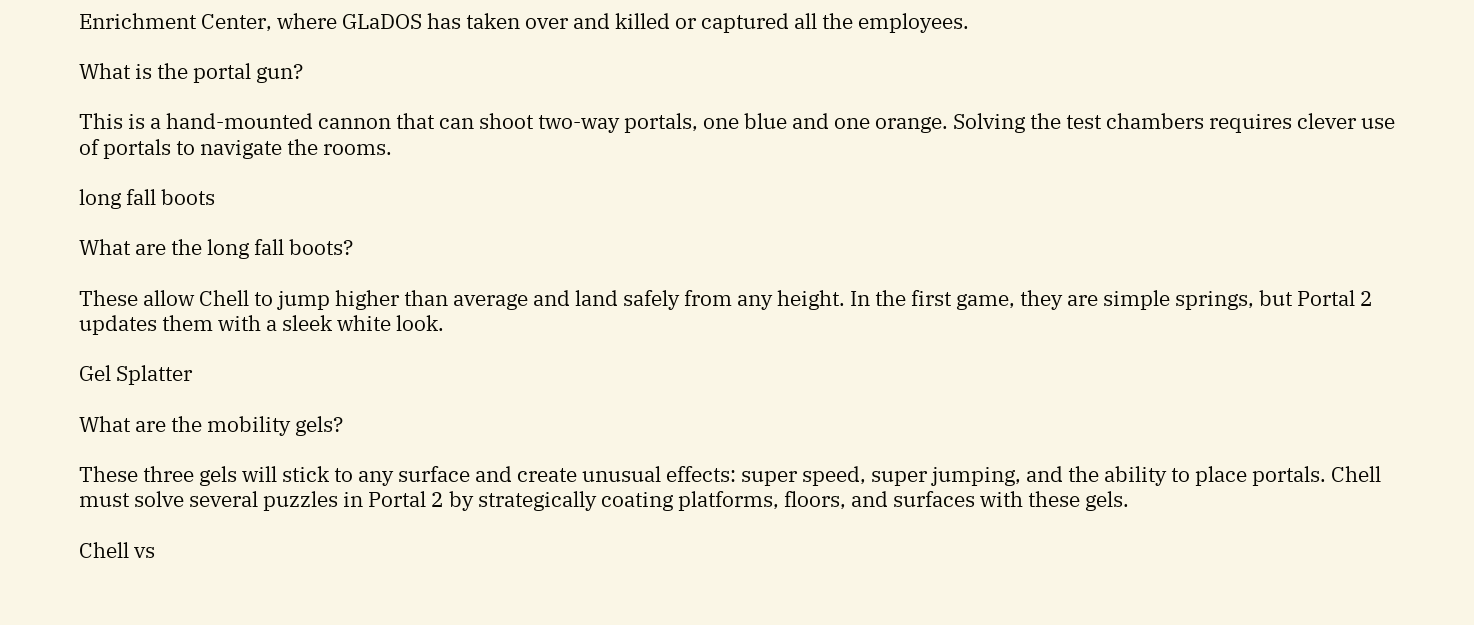Enrichment Center, where GLaDOS has taken over and killed or captured all the employees.

What is the portal gun?

This is a hand-mounted cannon that can shoot two-way portals, one blue and one orange. Solving the test chambers requires clever use of portals to navigate the rooms.

long fall boots

What are the long fall boots?

These allow Chell to jump higher than average and land safely from any height. In the first game, they are simple springs, but Portal 2 updates them with a sleek white look.

Gel Splatter

What are the mobility gels?

These three gels will stick to any surface and create unusual effects: super speed, super jumping, and the ability to place portals. Chell must solve several puzzles in Portal 2 by strategically coating platforms, floors, and surfaces with these gels.

Chell vs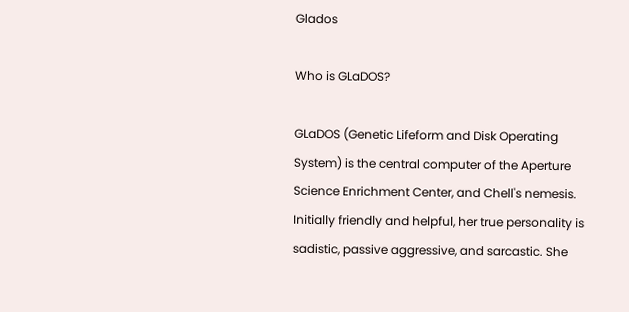Glados

Who is GLaDOS?

GLaDOS (Genetic Lifeform and Disk Operating System) is the central computer of the Aperture Science Enrichment Center, and Chell's nemesis. Initially friendly and helpful, her true personality is sadistic, passive aggressive, and sarcastic. She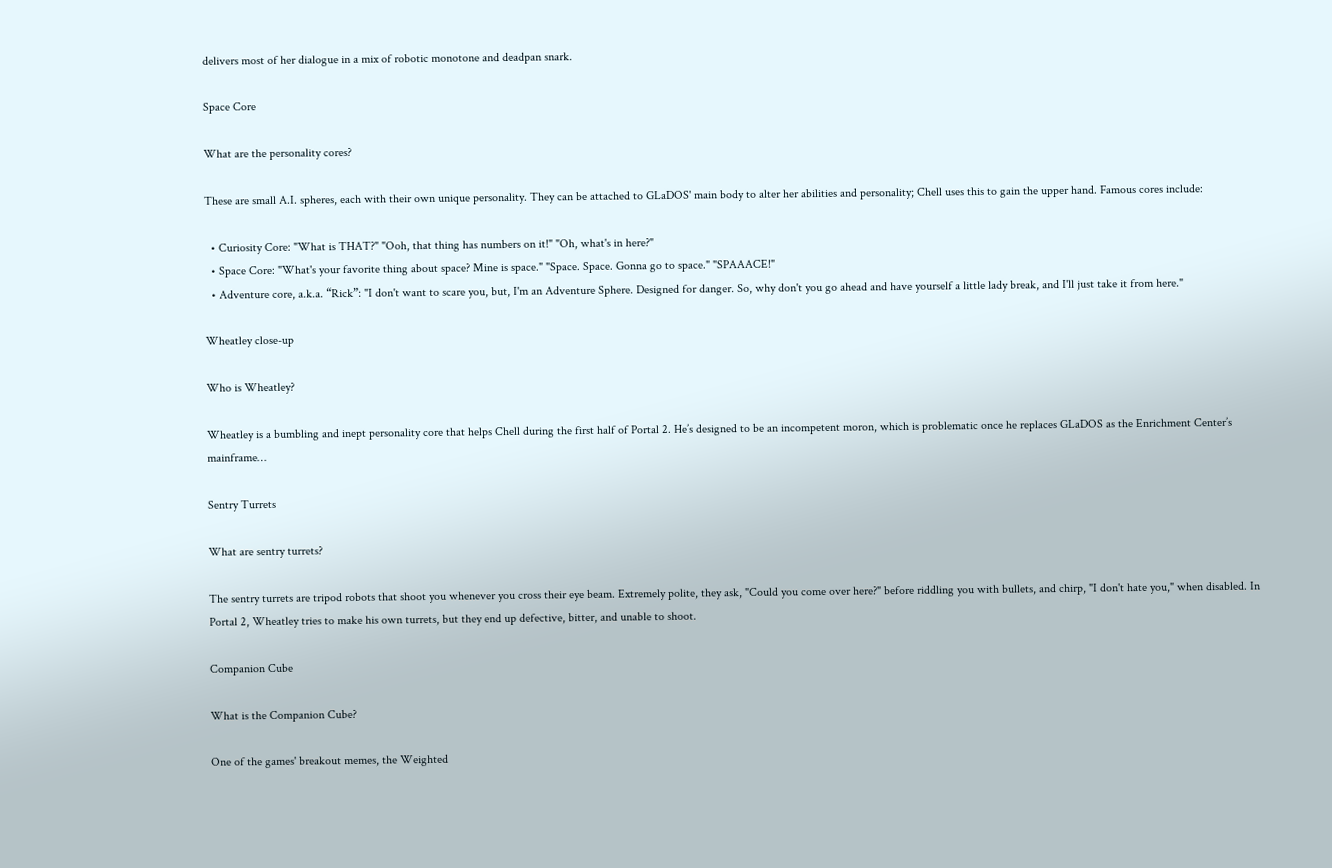delivers most of her dialogue in a mix of robotic monotone and deadpan snark.

Space Core

What are the personality cores?

These are small A.I. spheres, each with their own unique personality. They can be attached to GLaDOS' main body to alter her abilities and personality; Chell uses this to gain the upper hand. Famous cores include:

  • Curiosity Core: "What is THAT?" "Ooh, that thing has numbers on it!" "Oh, what's in here?"
  • Space Core: "What's your favorite thing about space? Mine is space." "Space. Space. Gonna go to space." "SPAAACE!"
  • Adventure core, a.k.a. “Rick”: "I don't want to scare you, but, I'm an Adventure Sphere. Designed for danger. So, why don't you go ahead and have yourself a little lady break, and I'll just take it from here."

Wheatley close-up

Who is Wheatley?

Wheatley is a bumbling and inept personality core that helps Chell during the first half of Portal 2. He’s designed to be an incompetent moron, which is problematic once he replaces GLaDOS as the Enrichment Center’s mainframe…

Sentry Turrets

What are sentry turrets?

The sentry turrets are tripod robots that shoot you whenever you cross their eye beam. Extremely polite, they ask, "Could you come over here?" before riddling you with bullets, and chirp, "I don't hate you," when disabled. In Portal 2, Wheatley tries to make his own turrets, but they end up defective, bitter, and unable to shoot.

Companion Cube

What is the Companion Cube?

One of the games' breakout memes, the Weighted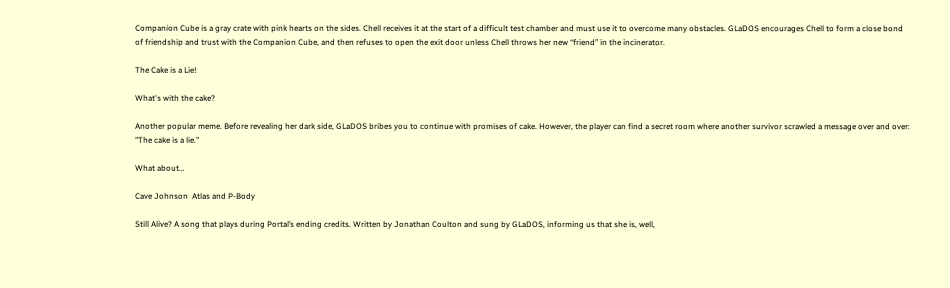Companion Cube is a gray crate with pink hearts on the sides. Chell receives it at the start of a difficult test chamber and must use it to overcome many obstacles. GLaDOS encourages Chell to form a close bond of friendship and trust with the Companion Cube, and then refuses to open the exit door unless Chell throws her new “friend” in the incinerator.

The Cake is a Lie!

What's with the cake?

Another popular meme. Before revealing her dark side, GLaDOS bribes you to continue with promises of cake. However, the player can find a secret room where another survivor scrawled a message over and over: "The cake is a lie."

What about…

Cave Johnson  Atlas and P-Body

Still Alive? A song that plays during Portal’s ending credits. Written by Jonathan Coulton and sung by GLaDOS, informing us that she is, well,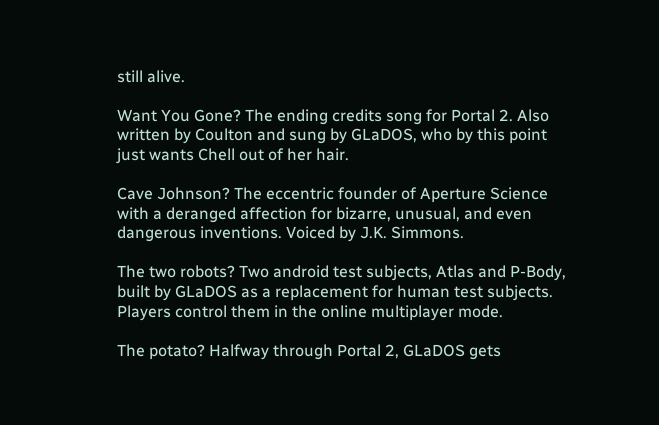still alive.

Want You Gone? The ending credits song for Portal 2. Also written by Coulton and sung by GLaDOS, who by this point just wants Chell out of her hair.

Cave Johnson? The eccentric founder of Aperture Science with a deranged affection for bizarre, unusual, and even dangerous inventions. Voiced by J.K. Simmons.

The two robots? Two android test subjects, Atlas and P-Body, built by GLaDOS as a replacement for human test subjects. Players control them in the online multiplayer mode.

The potato? Halfway through Portal 2, GLaDOS gets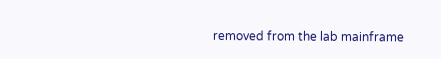removed from the lab mainframe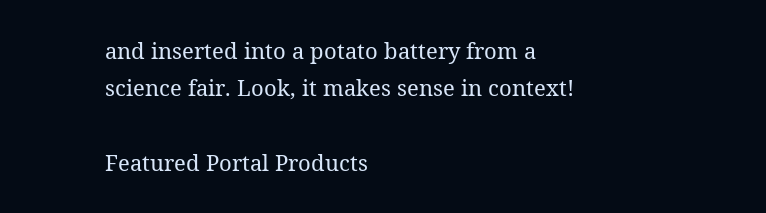and inserted into a potato battery from a science fair. Look, it makes sense in context!

Featured Portal Products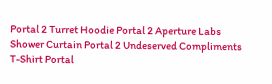Portal 2 Turret Hoodie Portal 2 Aperture Labs Shower Curtain Portal 2 Undeserved Compliments T-Shirt Portal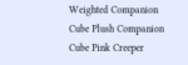Weighted Companion Cube Plush Companion Cube Pink Creeper